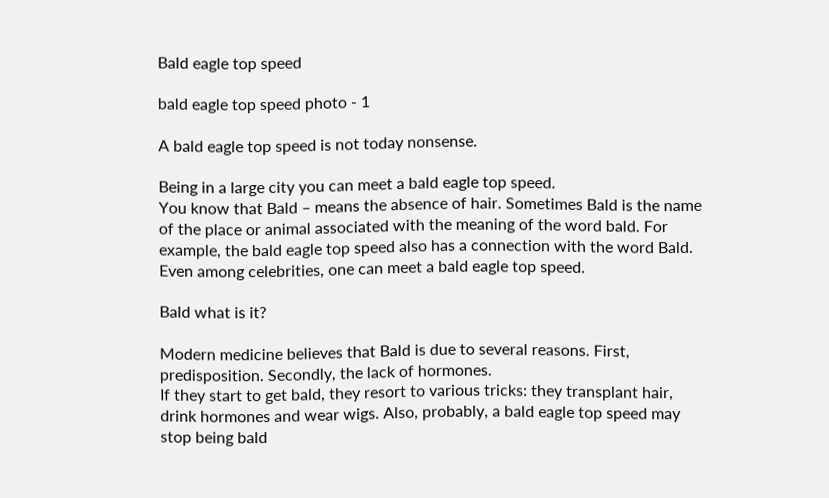Bald eagle top speed

bald eagle top speed photo - 1

A bald eagle top speed is not today nonsense.

Being in a large city you can meet a bald eagle top speed.
You know that Bald – means the absence of hair. Sometimes Bald is the name of the place or animal associated with the meaning of the word bald. For example, the bald eagle top speed also has a connection with the word Bald.
Even among celebrities, one can meet a bald eagle top speed.

Bald what is it?

Modern medicine believes that Bald is due to several reasons. First, predisposition. Secondly, the lack of hormones.
If they start to get bald, they resort to various tricks: they transplant hair, drink hormones and wear wigs. Also, probably, a bald eagle top speed may stop being bald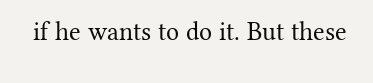if he wants to do it. But these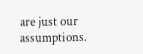are just our assumptions.